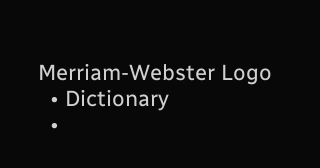Merriam-Webster Logo
  • Dictionary
  •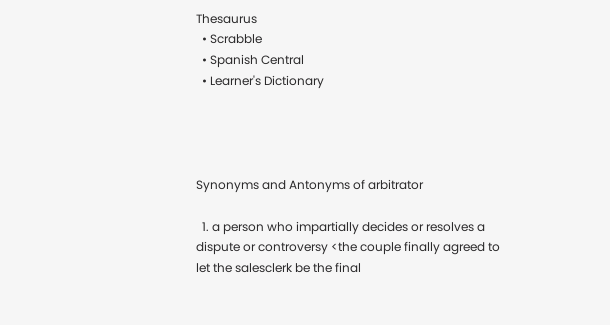Thesaurus
  • Scrabble
  • Spanish Central
  • Learner's Dictionary




Synonyms and Antonyms of arbitrator

  1. a person who impartially decides or resolves a dispute or controversy <the couple finally agreed to let the salesclerk be the final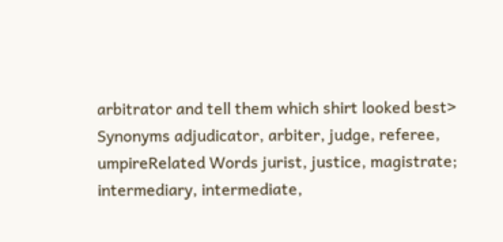arbitrator and tell them which shirt looked best> Synonyms adjudicator, arbiter, judge, referee, umpireRelated Words jurist, justice, magistrate; intermediary, intermediate,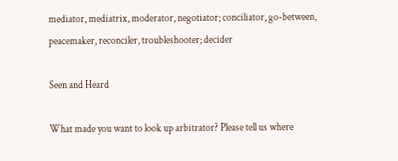mediator, mediatrix, moderator, negotiator; conciliator, go-between, peacemaker, reconciler, troubleshooter; decider

Seen and Heard

What made you want to look up arbitrator? Please tell us where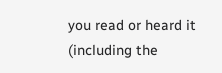you read or heard it (including the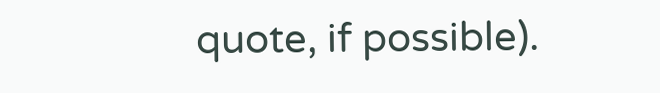quote, if possible).